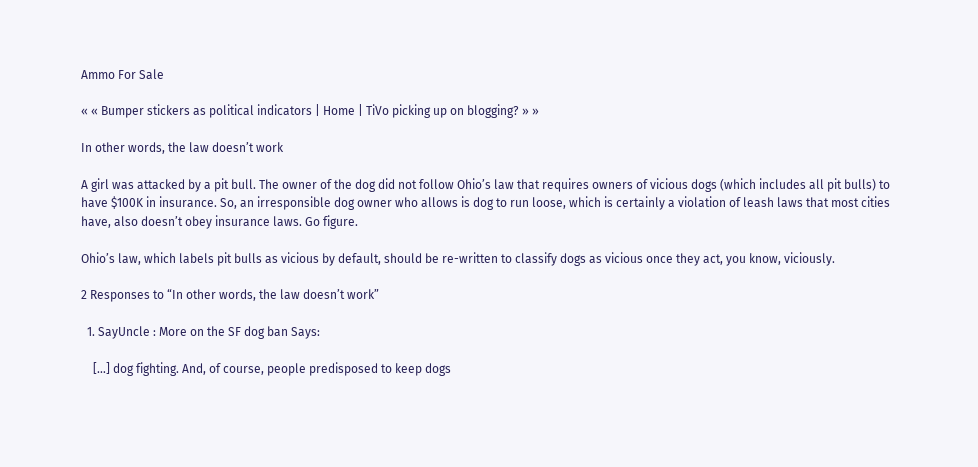Ammo For Sale

« « Bumper stickers as political indicators | Home | TiVo picking up on blogging? » »

In other words, the law doesn’t work

A girl was attacked by a pit bull. The owner of the dog did not follow Ohio’s law that requires owners of vicious dogs (which includes all pit bulls) to have $100K in insurance. So, an irresponsible dog owner who allows is dog to run loose, which is certainly a violation of leash laws that most cities have, also doesn’t obey insurance laws. Go figure.

Ohio’s law, which labels pit bulls as vicious by default, should be re-written to classify dogs as vicious once they act, you know, viciously.

2 Responses to “In other words, the law doesn’t work”

  1. SayUncle : More on the SF dog ban Says:

    […] dog fighting. And, of course, people predisposed to keep dogs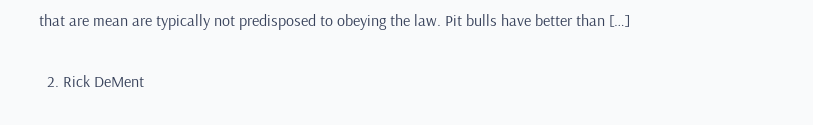that are mean are typically not predisposed to obeying the law. Pit bulls have better than […]

  2. Rick DeMent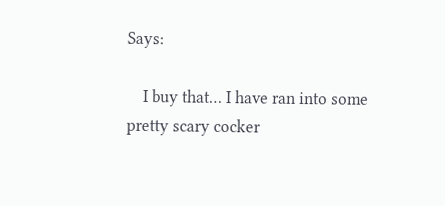Says:

    I buy that… I have ran into some pretty scary cocker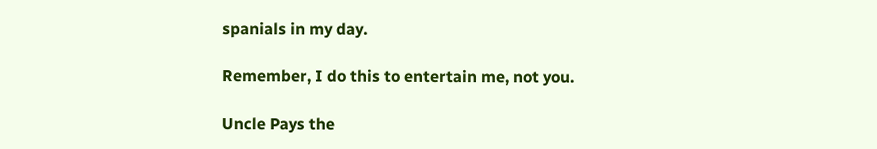spanials in my day.

Remember, I do this to entertain me, not you.

Uncle Pays the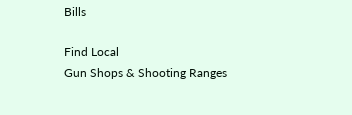Bills

Find Local
Gun Shops & Shooting Ranges